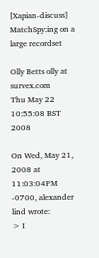[Xapian-discuss] MatchSpy:ing on a large recordset

Olly Betts olly at survex.com
Thu May 22 10:55:08 BST 2008

On Wed, May 21, 2008 at 11:03:04PM -0700, alexander lind wrote:
> I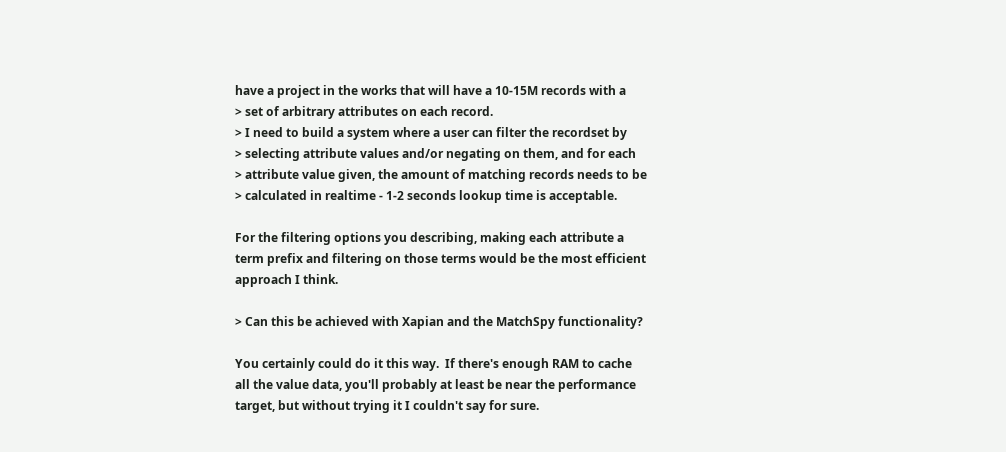have a project in the works that will have a 10-15M records with a
> set of arbitrary attributes on each record.
> I need to build a system where a user can filter the recordset by
> selecting attribute values and/or negating on them, and for each
> attribute value given, the amount of matching records needs to be
> calculated in realtime - 1-2 seconds lookup time is acceptable.

For the filtering options you describing, making each attribute a
term prefix and filtering on those terms would be the most efficient
approach I think.

> Can this be achieved with Xapian and the MatchSpy functionality?

You certainly could do it this way.  If there's enough RAM to cache
all the value data, you'll probably at least be near the performance
target, but without trying it I couldn't say for sure.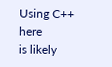Using C++ here
is likely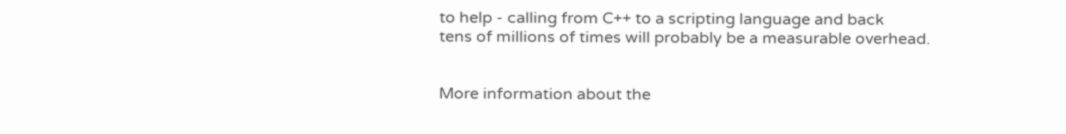to help - calling from C++ to a scripting language and back
tens of millions of times will probably be a measurable overhead.


More information about the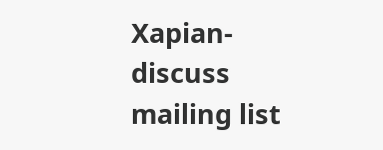Xapian-discuss mailing list